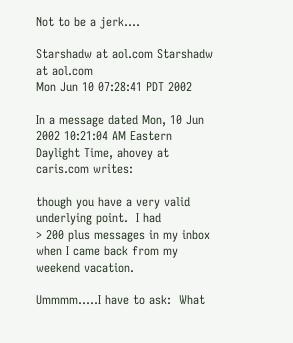Not to be a jerk....

Starshadw at aol.com Starshadw at aol.com
Mon Jun 10 07:28:41 PDT 2002

In a message dated Mon, 10 Jun 2002 10:21:04 AM Eastern Daylight Time, ahovey at caris.com writes:

though you have a very valid underlying point.  I had
> 200 plus messages in my inbox when I came back from my weekend vacation.

Ummmm.....I have to ask:  What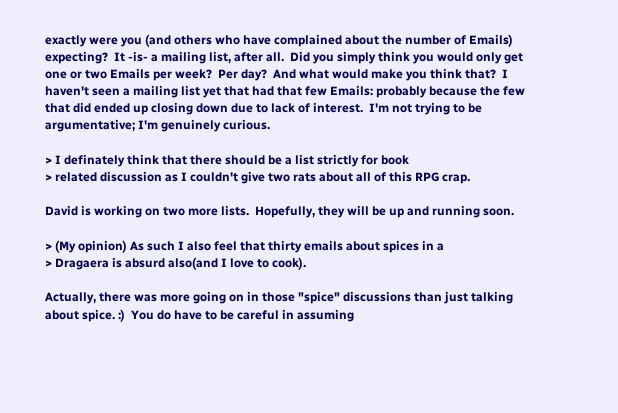exactly were you (and others who have complained about the number of Emails) expecting?  It -is- a mailing list, after all.  Did you simply think you would only get one or two Emails per week?  Per day?  And what would make you think that?  I haven't seen a mailing list yet that had that few Emails: probably because the few that did ended up closing down due to lack of interest.  I'm not trying to be argumentative; I'm genuinely curious.

> I definately think that there should be a list strictly for book
> related discussion as I couldn't give two rats about all of this RPG crap.

David is working on two more lists.  Hopefully, they will be up and running soon.

> (My opinion) As such I also feel that thirty emails about spices in a
> Dragaera is absurd also(and I love to cook).

Actually, there was more going on in those "spice" discussions than just talking about spice. :)  You do have to be careful in assuming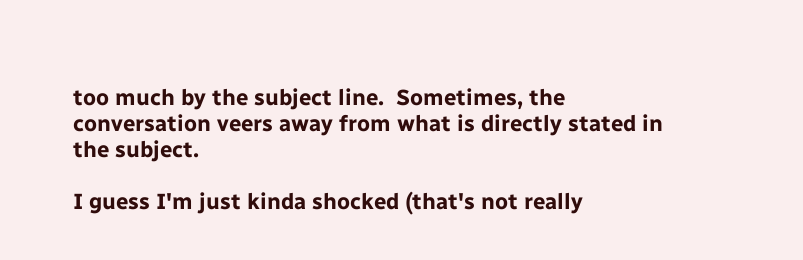too much by the subject line.  Sometimes, the conversation veers away from what is directly stated in the subject.

I guess I'm just kinda shocked (that's not really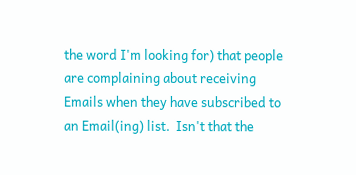the word I'm looking for) that people are complaining about receiving Emails when they have subscribed to an Email(ing) list.  Isn't that the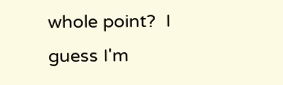whole point?  I guess I'm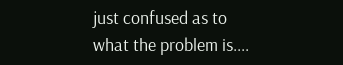just confused as to what the problem is....